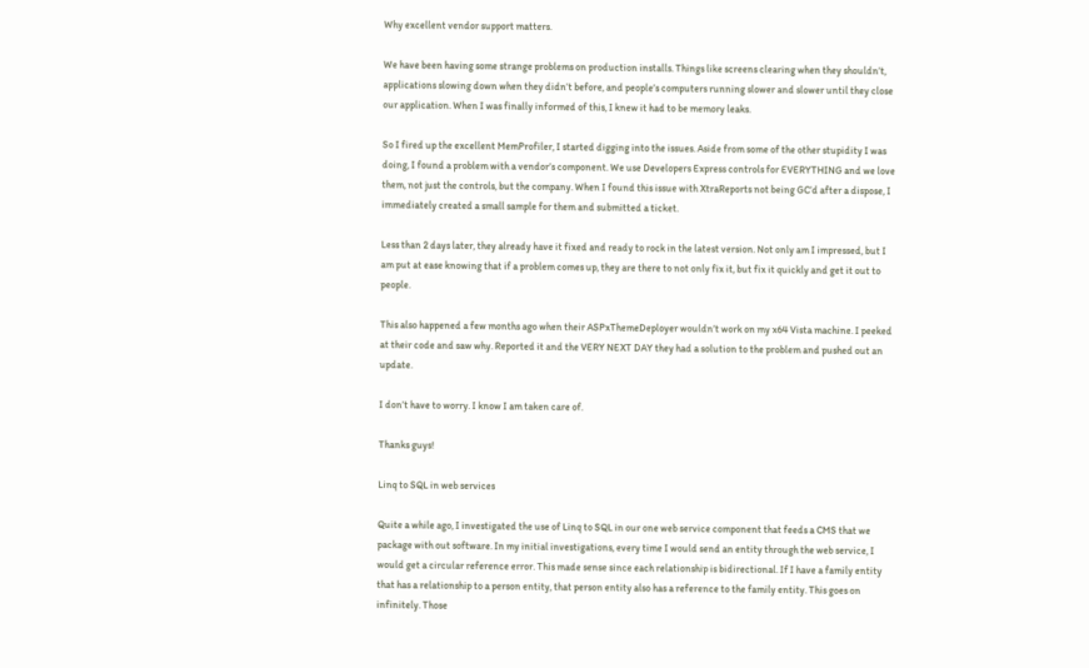Why excellent vendor support matters.

We have been having some strange problems on production installs. Things like screens clearing when they shouldn’t, applications slowing down when they didn’t before, and people’s computers running slower and slower until they close our application. When I was finally informed of this, I knew it had to be memory leaks.

So I fired up the excellent MemProfiler, I started digging into the issues. Aside from some of the other stupidity I was doing, I found a problem with a vendor’s component. We use Developers Express controls for EVERYTHING and we love them, not just the controls, but the company. When I found this issue with XtraReports not being GC’d after a dispose, I immediately created a small sample for them and submitted a ticket.

Less than 2 days later, they already have it fixed and ready to rock in the latest version. Not only am I impressed, but I am put at ease knowing that if a problem comes up, they are there to not only fix it, but fix it quickly and get it out to people.

This also happened a few months ago when their ASPxThemeDeployer wouldn’t work on my x64 Vista machine. I peeked at their code and saw why. Reported it and the VERY NEXT DAY they had a solution to the problem and pushed out an update.

I don’t have to worry. I know I am taken care of.

Thanks guys!

Linq to SQL in web services

Quite a while ago, I investigated the use of Linq to SQL in our one web service component that feeds a CMS that we package with out software. In my initial investigations, every time I would send an entity through the web service, I would get a circular reference error. This made sense since each relationship is bidirectional. If I have a family entity that has a relationship to a person entity, that person entity also has a reference to the family entity. This goes on infinitely. Those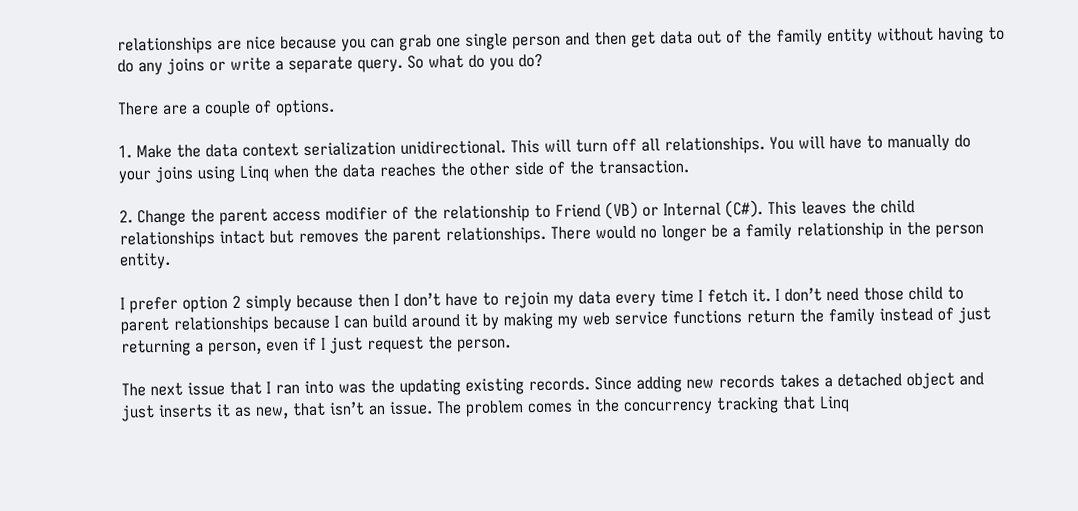relationships are nice because you can grab one single person and then get data out of the family entity without having to do any joins or write a separate query. So what do you do?

There are a couple of options.

1. Make the data context serialization unidirectional. This will turn off all relationships. You will have to manually do your joins using Linq when the data reaches the other side of the transaction.

2. Change the parent access modifier of the relationship to Friend (VB) or Internal (C#). This leaves the child relationships intact but removes the parent relationships. There would no longer be a family relationship in the person entity.

I prefer option 2 simply because then I don’t have to rejoin my data every time I fetch it. I don’t need those child to parent relationships because I can build around it by making my web service functions return the family instead of just returning a person, even if I just request the person.

The next issue that I ran into was the updating existing records. Since adding new records takes a detached object and just inserts it as new, that isn’t an issue. The problem comes in the concurrency tracking that Linq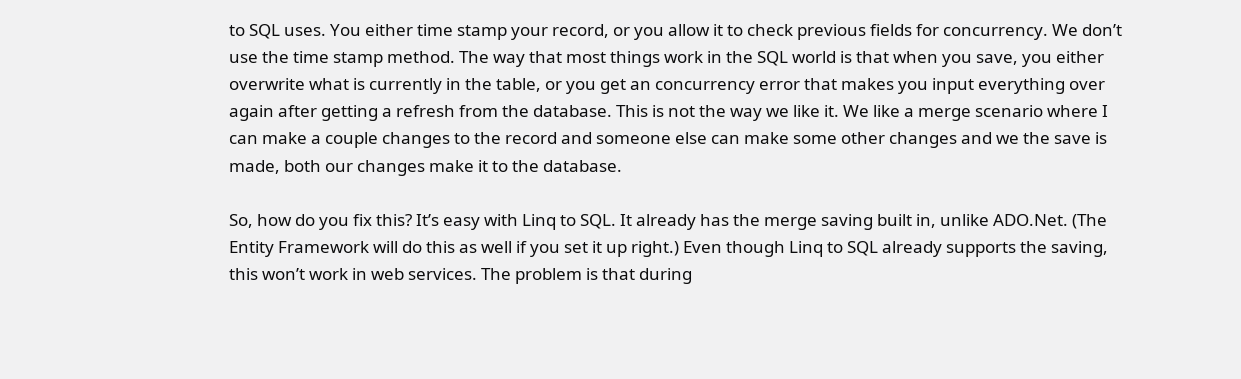to SQL uses. You either time stamp your record, or you allow it to check previous fields for concurrency. We don’t use the time stamp method. The way that most things work in the SQL world is that when you save, you either overwrite what is currently in the table, or you get an concurrency error that makes you input everything over again after getting a refresh from the database. This is not the way we like it. We like a merge scenario where I can make a couple changes to the record and someone else can make some other changes and we the save is made, both our changes make it to the database.

So, how do you fix this? It’s easy with Linq to SQL. It already has the merge saving built in, unlike ADO.Net. (The Entity Framework will do this as well if you set it up right.) Even though Linq to SQL already supports the saving, this won’t work in web services. The problem is that during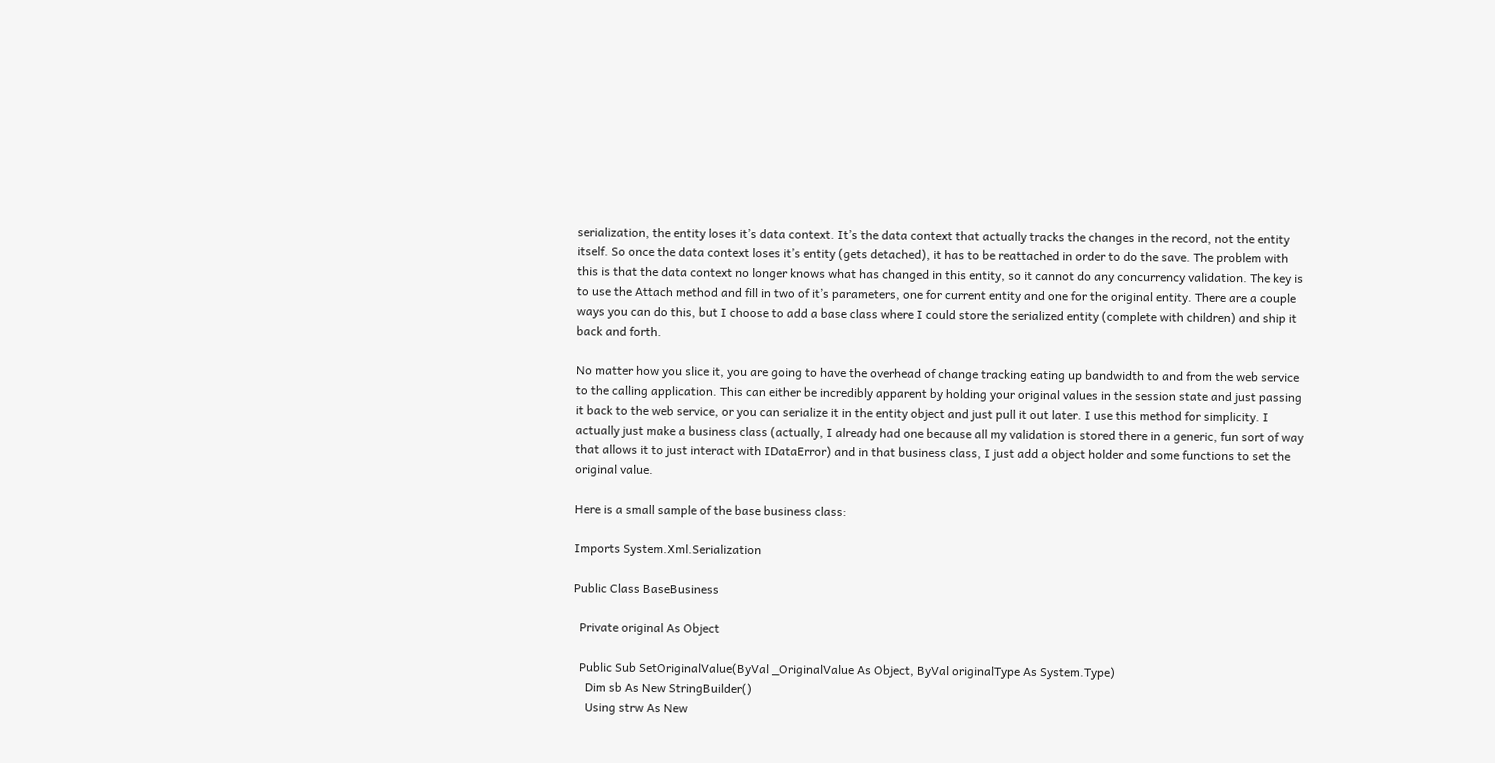serialization, the entity loses it’s data context. It’s the data context that actually tracks the changes in the record, not the entity itself. So once the data context loses it’s entity (gets detached), it has to be reattached in order to do the save. The problem with this is that the data context no longer knows what has changed in this entity, so it cannot do any concurrency validation. The key is to use the Attach method and fill in two of it’s parameters, one for current entity and one for the original entity. There are a couple ways you can do this, but I choose to add a base class where I could store the serialized entity (complete with children) and ship it back and forth.

No matter how you slice it, you are going to have the overhead of change tracking eating up bandwidth to and from the web service to the calling application. This can either be incredibly apparent by holding your original values in the session state and just passing it back to the web service, or you can serialize it in the entity object and just pull it out later. I use this method for simplicity. I actually just make a business class (actually, I already had one because all my validation is stored there in a generic, fun sort of way that allows it to just interact with IDataError) and in that business class, I just add a object holder and some functions to set the original value.

Here is a small sample of the base business class:

Imports System.Xml.Serialization

Public Class BaseBusiness

  Private original As Object

  Public Sub SetOriginalValue(ByVal _OriginalValue As Object, ByVal originalType As System.Type)
    Dim sb As New StringBuilder()
    Using strw As New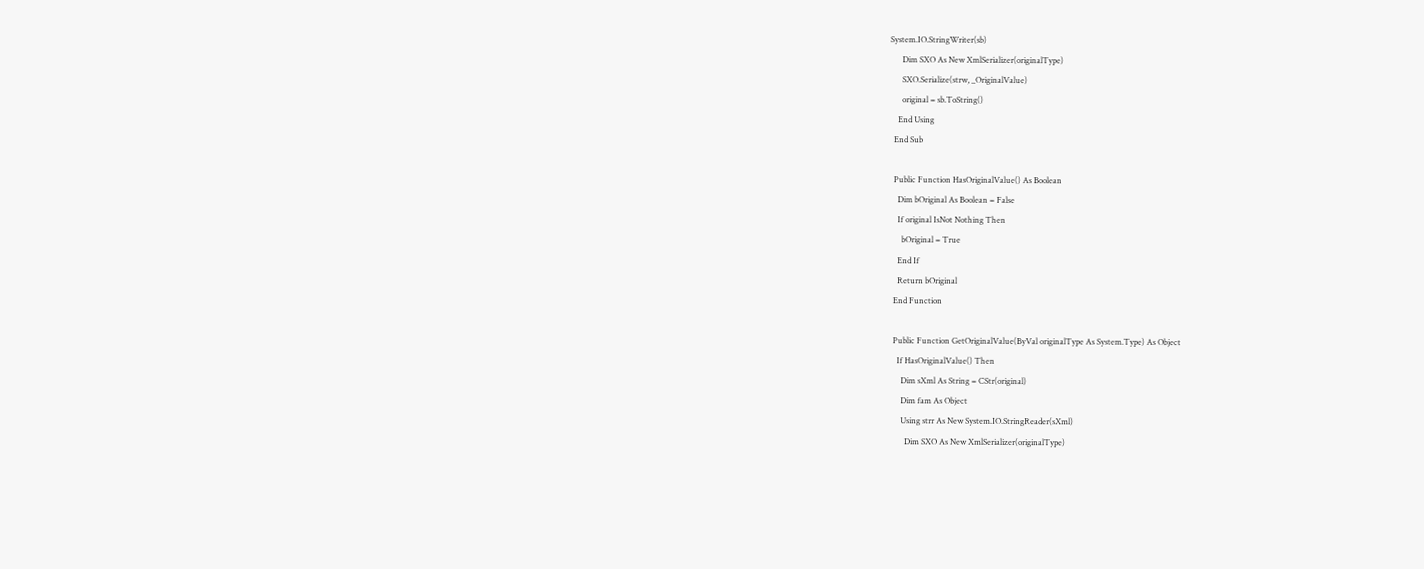System.IO.StringWriter(sb)
      Dim SXO As New XmlSerializer(originalType)
      SXO.Serialize(strw, _OriginalValue)
      original = sb.ToString()
    End Using
  End Sub

  Public Function HasOriginalValue() As Boolean
    Dim bOriginal As Boolean = False
    If original IsNot Nothing Then
      bOriginal = True
    End If
    Return bOriginal
  End Function

  Public Function GetOriginalValue(ByVal originalType As System.Type) As Object
    If HasOriginalValue() Then
      Dim sXml As String = CStr(original)
      Dim fam As Object
      Using strr As New System.IO.StringReader(sXml)
        Dim SXO As New XmlSerializer(originalType)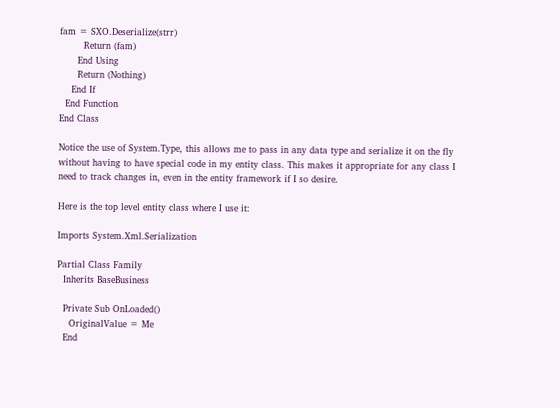fam = SXO.Deserialize(strr)
        Return (fam)
      End Using
      Return (Nothing)
    End If
  End Function
End Class

Notice the use of System.Type, this allows me to pass in any data type and serialize it on the fly without having to have special code in my entity class. This makes it appropriate for any class I need to track changes in, even in the entity framework if I so desire.

Here is the top level entity class where I use it:

Imports System.Xml.Serialization

Partial Class Family
  Inherits BaseBusiness

  Private Sub OnLoaded()
    OriginalValue = Me
  End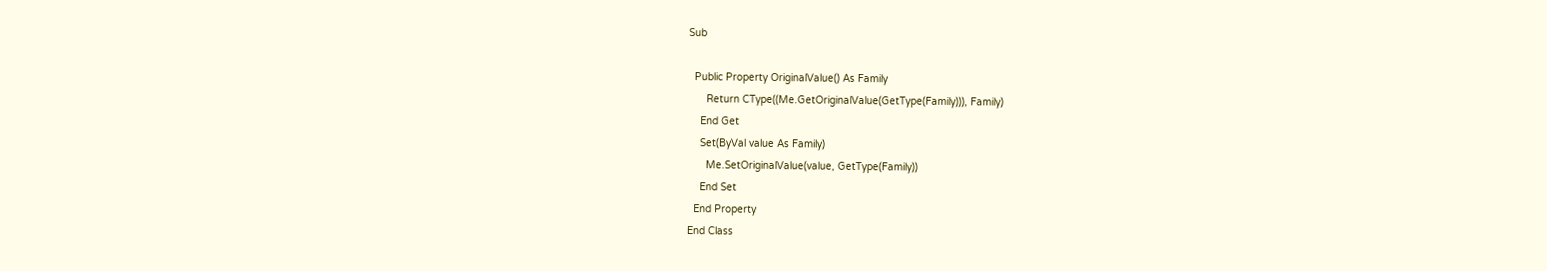Sub

  Public Property OriginalValue() As Family
      Return CType((Me.GetOriginalValue(GetType(Family))), Family)
    End Get
    Set(ByVal value As Family)
      Me.SetOriginalValue(value, GetType(Family))
    End Set
  End Property
End Class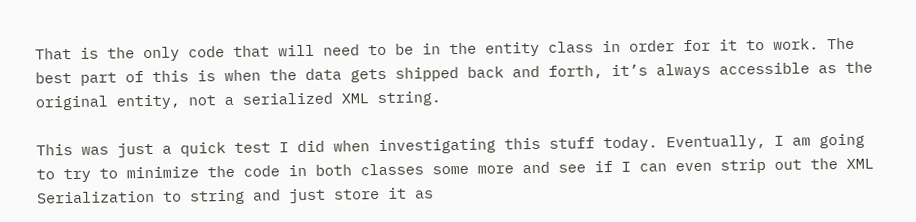That is the only code that will need to be in the entity class in order for it to work. The best part of this is when the data gets shipped back and forth, it’s always accessible as the original entity, not a serialized XML string.

This was just a quick test I did when investigating this stuff today. Eventually, I am going to try to minimize the code in both classes some more and see if I can even strip out the XML Serialization to string and just store it as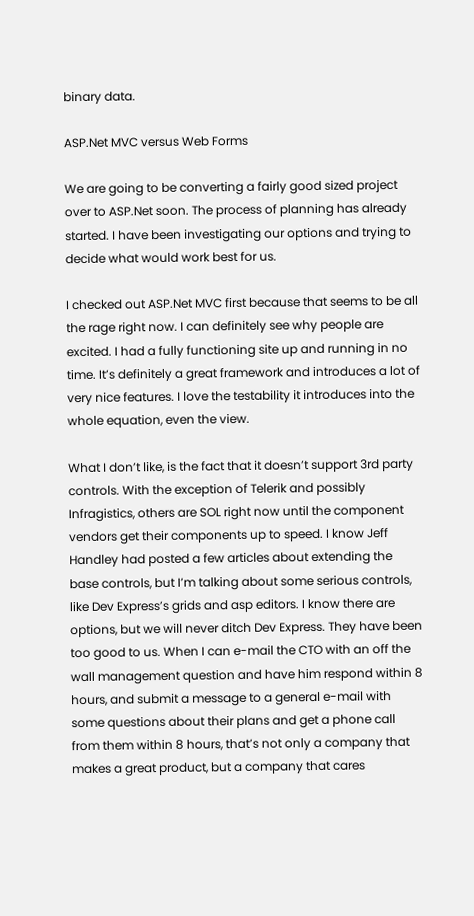binary data.

ASP.Net MVC versus Web Forms

We are going to be converting a fairly good sized project over to ASP.Net soon. The process of planning has already started. I have been investigating our options and trying to decide what would work best for us.

I checked out ASP.Net MVC first because that seems to be all the rage right now. I can definitely see why people are excited. I had a fully functioning site up and running in no time. It’s definitely a great framework and introduces a lot of very nice features. I love the testability it introduces into the whole equation, even the view.

What I don’t like, is the fact that it doesn’t support 3rd party controls. With the exception of Telerik and possibly Infragistics, others are SOL right now until the component vendors get their components up to speed. I know Jeff Handley had posted a few articles about extending the base controls, but I’m talking about some serious controls, like Dev Express’s grids and asp editors. I know there are options, but we will never ditch Dev Express. They have been too good to us. When I can e-mail the CTO with an off the wall management question and have him respond within 8 hours, and submit a message to a general e-mail with some questions about their plans and get a phone call from them within 8 hours, that’s not only a company that makes a great product, but a company that cares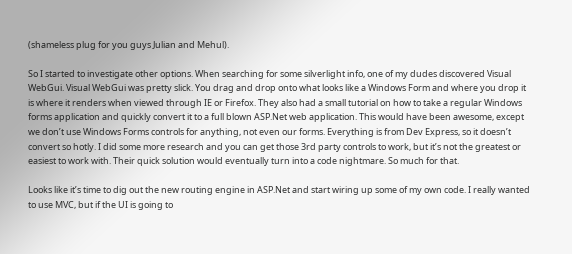(shameless plug for you guys Julian and Mehul).

So I started to investigate other options. When searching for some silverlight info, one of my dudes discovered Visual WebGui. Visual WebGui was pretty slick. You drag and drop onto what looks like a Windows Form and where you drop it is where it renders when viewed through IE or Firefox. They also had a small tutorial on how to take a regular Windows forms application and quickly convert it to a full blown ASP.Net web application. This would have been awesome, except we don’t use Windows Forms controls for anything, not even our forms. Everything is from Dev Express, so it doesn’t convert so hotly. I did some more research and you can get those 3rd party controls to work, but it’s not the greatest or easiest to work with. Their quick solution would eventually turn into a code nightmare. So much for that.

Looks like it’s time to dig out the new routing engine in ASP.Net and start wiring up some of my own code. I really wanted to use MVC, but if the UI is going to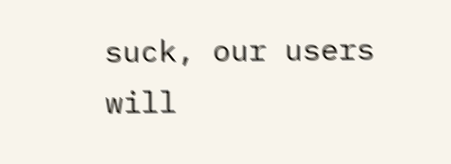suck, our users will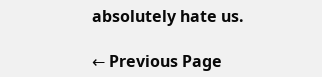absolutely hate us.

← Previous Page